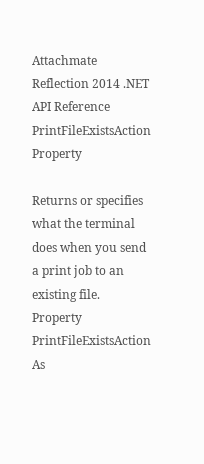Attachmate Reflection 2014 .NET API Reference
PrintFileExistsAction Property

Returns or specifies what the terminal does when you send a print job to an existing file.
Property PrintFileExistsAction As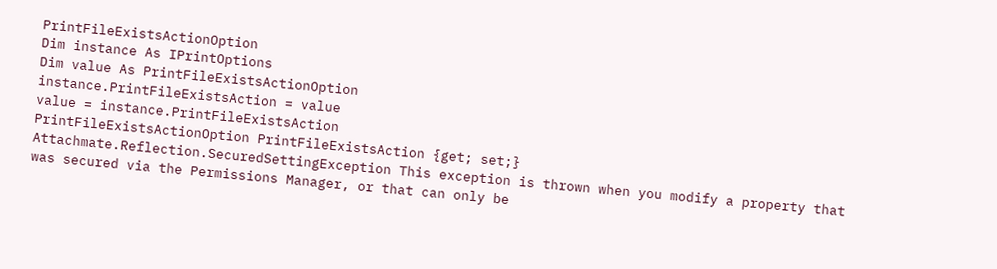PrintFileExistsActionOption
Dim instance As IPrintOptions
Dim value As PrintFileExistsActionOption
instance.PrintFileExistsAction = value
value = instance.PrintFileExistsAction
PrintFileExistsActionOption PrintFileExistsAction {get; set;}
Attachmate.Reflection.SecuredSettingException This exception is thrown when you modify a property that was secured via the Permissions Manager, or that can only be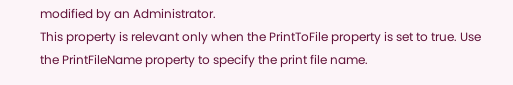modified by an Administrator.
This property is relevant only when the PrintToFile property is set to true. Use the PrintFileName property to specify the print file name.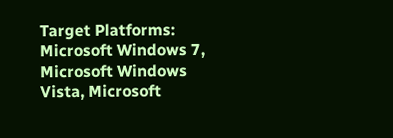Target Platforms: Microsoft Windows 7, Microsoft Windows Vista, Microsoft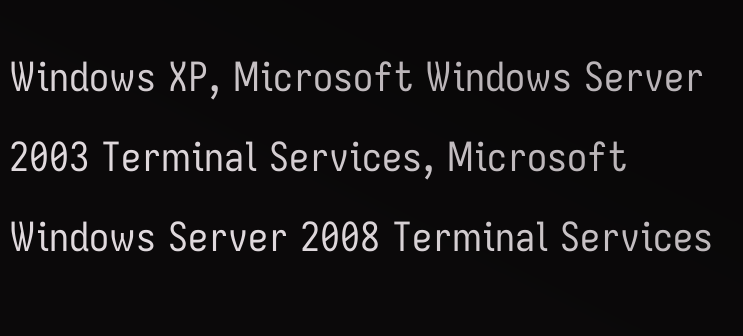Windows XP, Microsoft Windows Server 2003 Terminal Services, Microsoft Windows Server 2008 Terminal Services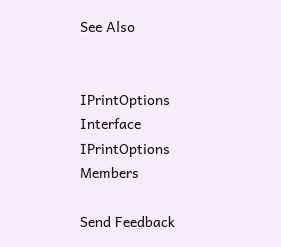See Also


IPrintOptions Interface
IPrintOptions Members

Send Feedback